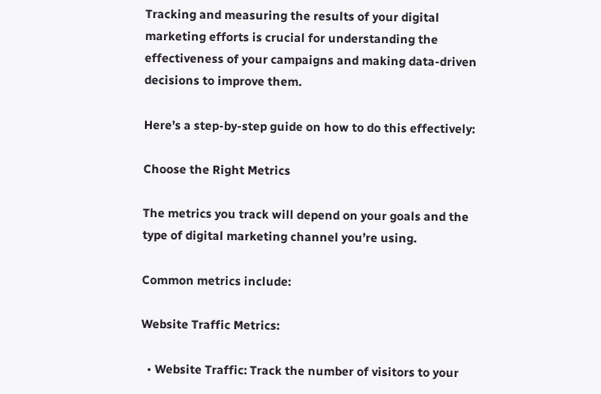Tracking and measuring the results of your digital marketing efforts is crucial for understanding the effectiveness of your campaigns and making data-driven decisions to improve them.

Here’s a step-by-step guide on how to do this effectively:

Choose the Right Metrics

The metrics you track will depend on your goals and the type of digital marketing channel you’re using.

Common metrics include:

Website Traffic Metrics:

  • Website Traffic: Track the number of visitors to your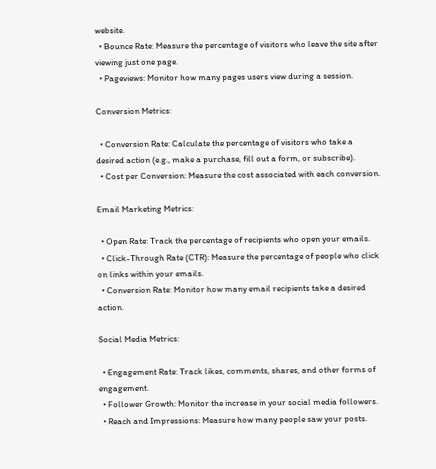website.
  • Bounce Rate: Measure the percentage of visitors who leave the site after viewing just one page.
  • Pageviews: Monitor how many pages users view during a session.

Conversion Metrics:

  • Conversion Rate: Calculate the percentage of visitors who take a desired action (e.g., make a purchase, fill out a form, or subscribe).
  • Cost per Conversion: Measure the cost associated with each conversion.

Email Marketing Metrics:

  • Open Rate: Track the percentage of recipients who open your emails.
  • Click-Through Rate (CTR): Measure the percentage of people who click on links within your emails.
  • Conversion Rate: Monitor how many email recipients take a desired action.

Social Media Metrics:

  • Engagement Rate: Track likes, comments, shares, and other forms of engagement.
  • Follower Growth: Monitor the increase in your social media followers.
  • Reach and Impressions: Measure how many people saw your posts.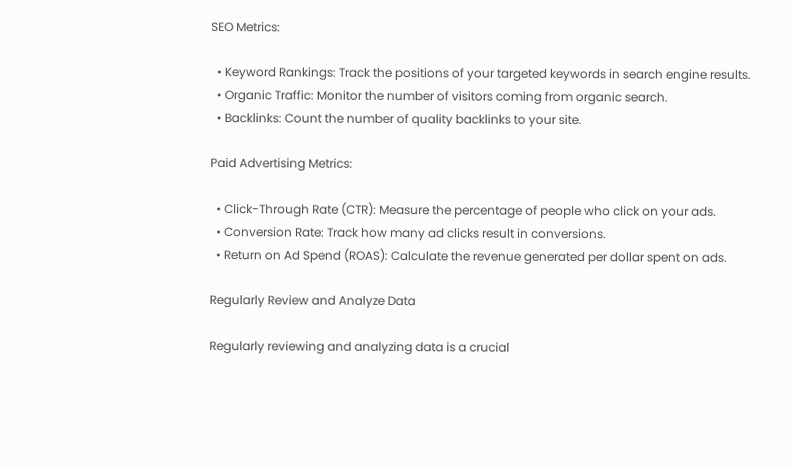SEO Metrics:

  • Keyword Rankings: Track the positions of your targeted keywords in search engine results.
  • Organic Traffic: Monitor the number of visitors coming from organic search.
  • Backlinks: Count the number of quality backlinks to your site.

Paid Advertising Metrics:

  • Click-Through Rate (CTR): Measure the percentage of people who click on your ads.
  • Conversion Rate: Track how many ad clicks result in conversions.
  • Return on Ad Spend (ROAS): Calculate the revenue generated per dollar spent on ads.

Regularly Review and Analyze Data

Regularly reviewing and analyzing data is a crucial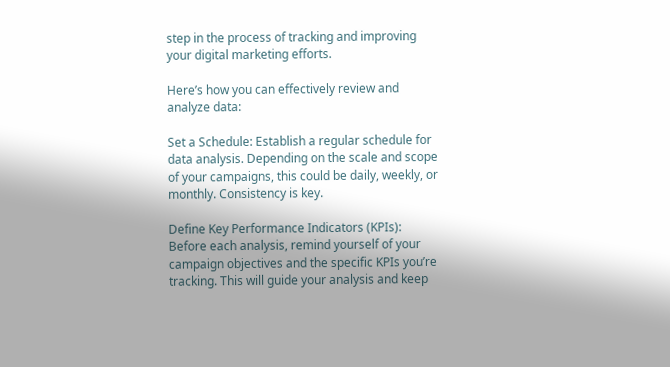step in the process of tracking and improving your digital marketing efforts.

Here’s how you can effectively review and analyze data:

Set a Schedule: Establish a regular schedule for data analysis. Depending on the scale and scope of your campaigns, this could be daily, weekly, or monthly. Consistency is key.

Define Key Performance Indicators (KPIs): Before each analysis, remind yourself of your campaign objectives and the specific KPIs you’re tracking. This will guide your analysis and keep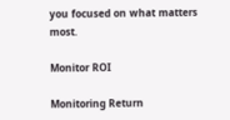you focused on what matters most.

Monitor ROI

Monitoring Return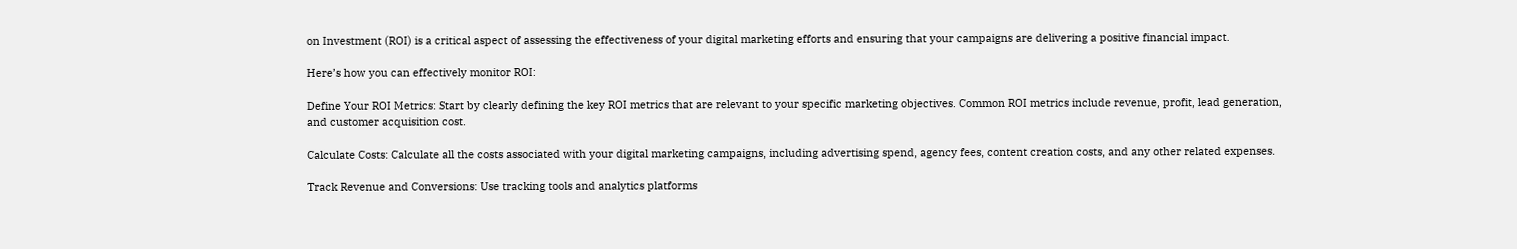on Investment (ROI) is a critical aspect of assessing the effectiveness of your digital marketing efforts and ensuring that your campaigns are delivering a positive financial impact.

Here’s how you can effectively monitor ROI:

Define Your ROI Metrics: Start by clearly defining the key ROI metrics that are relevant to your specific marketing objectives. Common ROI metrics include revenue, profit, lead generation, and customer acquisition cost.

Calculate Costs: Calculate all the costs associated with your digital marketing campaigns, including advertising spend, agency fees, content creation costs, and any other related expenses.

Track Revenue and Conversions: Use tracking tools and analytics platforms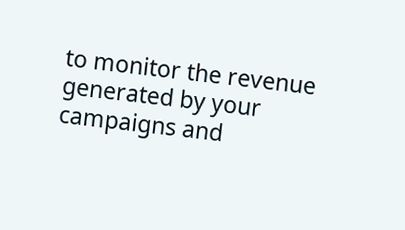to monitor the revenue generated by your campaigns and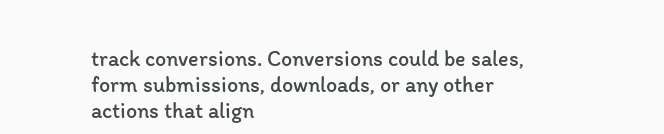track conversions. Conversions could be sales, form submissions, downloads, or any other actions that align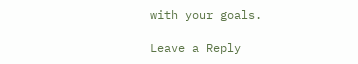with your goals.

Leave a Reply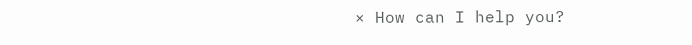× How can I help you?